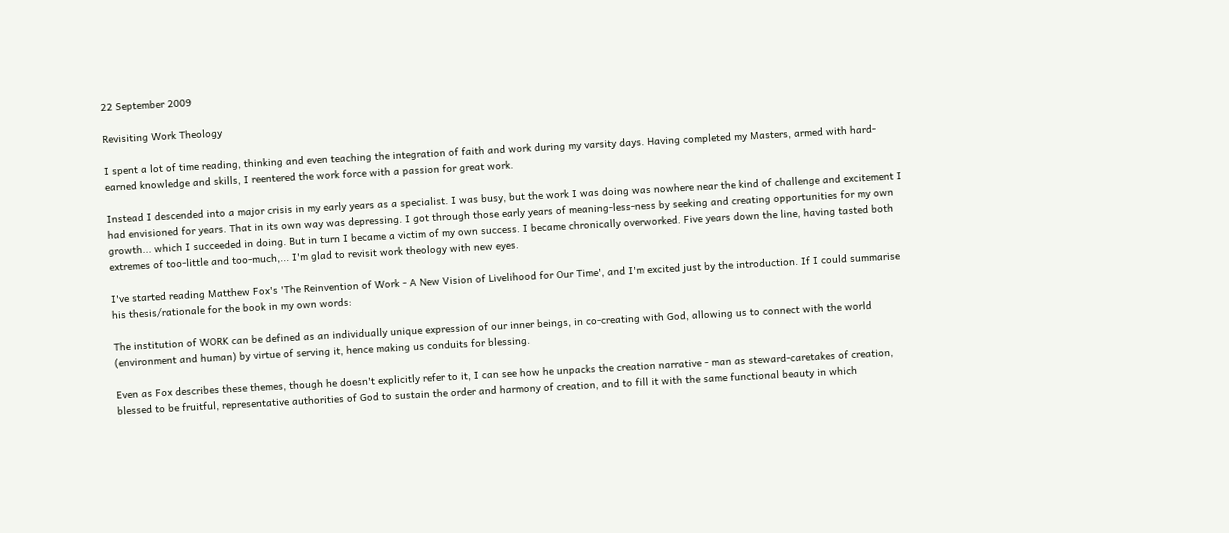22 September 2009

Revisiting Work Theology

I spent a lot of time reading, thinking and even teaching the integration of faith and work during my varsity days. Having completed my Masters, armed with hard-earned knowledge and skills, I reentered the work force with a passion for great work.

Instead I descended into a major crisis in my early years as a specialist. I was busy, but the work I was doing was nowhere near the kind of challenge and excitement I had envisioned for years. That in its own way was depressing. I got through those early years of meaning-less-ness by seeking and creating opportunities for my own growth... which I succeeded in doing. But in turn I became a victim of my own success. I became chronically overworked. Five years down the line, having tasted both extremes of too-little and too-much,... I'm glad to revisit work theology with new eyes.

I've started reading Matthew Fox's 'The Reinvention of Work - A New Vision of Livelihood for Our Time', and I'm excited just by the introduction. If I could summarise his thesis/rationale for the book in my own words:

The institution of WORK can be defined as an individually unique expression of our inner beings, in co-creating with God, allowing us to connect with the world (environment and human) by virtue of serving it, hence making us conduits for blessing.

Even as Fox describes these themes, though he doesn't explicitly refer to it, I can see how he unpacks the creation narrative - man as steward-caretakes of creation, blessed to be fruitful, representative authorities of God to sustain the order and harmony of creation, and to fill it with the same functional beauty in which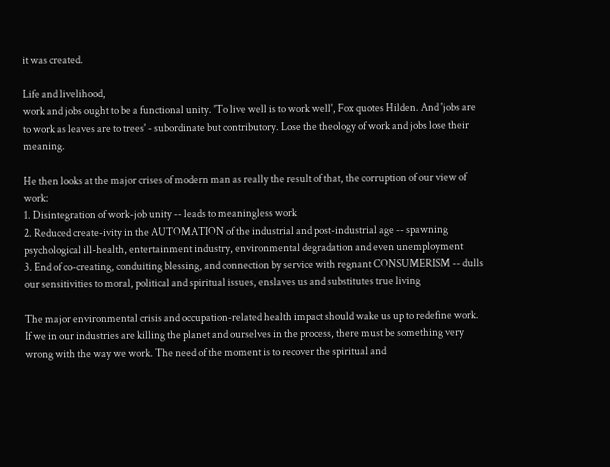it was created.

Life and livelihood,
work and jobs ought to be a functional unity. 'To live well is to work well', Fox quotes Hilden. And 'jobs are to work as leaves are to trees' - subordinate but contributory. Lose the theology of work and jobs lose their meaning.

He then looks at the major crises of modern man as really the result of that, the corruption of our view of work:
1. Disintegration of work-job unity -- leads to meaningless work
2. Reduced create-ivity in the AUTOMATION of the industrial and post-industrial age -- spawning psychological ill-health, entertainment industry, environmental degradation and even unemployment
3. End of co-creating, conduiting blessing, and connection by service with regnant CONSUMERISM -- dulls our sensitivities to moral, political and spiritual issues, enslaves us and substitutes true living

The major environmental crisis and occupation-related health impact should wake us up to redefine work. If we in our industries are killing the planet and ourselves in the process, there must be something very wrong with the way we work. The need of the moment is to recover the spiritual and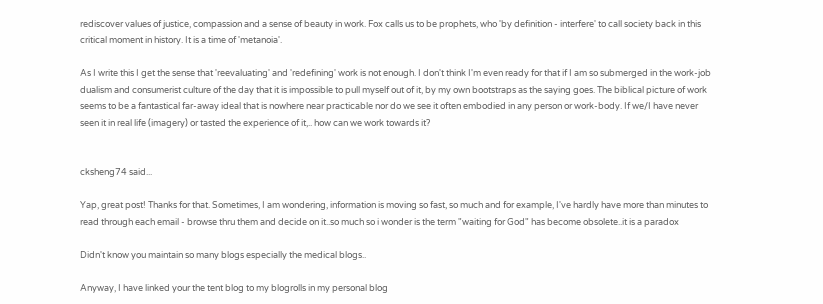rediscover values of justice, compassion and a sense of beauty in work. Fox calls us to be prophets, who 'by definition - interfere' to call society back in this critical moment in history. It is a time of 'metanoia'.

As I write this I get the sense that 'reevaluating' and 'redefining' work is not enough. I don't think I'm even ready for that if I am so submerged in the work-job dualism and consumerist culture of the day that it is impossible to pull myself out of it, by my own bootstraps as the saying goes. The biblical picture of work seems to be a fantastical far-away ideal that is nowhere near practicable nor do we see it often embodied in any person or work-body. If we/I have never seen it in real life (imagery) or tasted the experience of it,.. how can we work towards it?


cksheng74 said...

Yap, great post! Thanks for that. Sometimes, I am wondering, information is moving so fast, so much and for example, I've hardly have more than minutes to read through each email - browse thru them and decide on it..so much so i wonder is the term "waiting for God" has become obsolete..it is a paradox

Didn't know you maintain so many blogs especially the medical blogs..

Anyway, I have linked your the tent blog to my blogrolls in my personal blog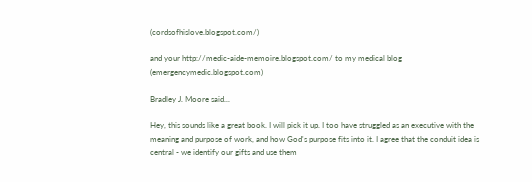(cordsofhislove.blogspot.com/)

and your http://medic-aide-memoire.blogspot.com/ to my medical blog (emergencymedic.blogspot.com)

Bradley J. Moore said...

Hey, this sounds like a great book. I will pick it up. I too have struggled as an executive with the meaning and purpose of work, and how God's purpose fits into it. I agree that the conduit idea is central - we identify our gifts and use them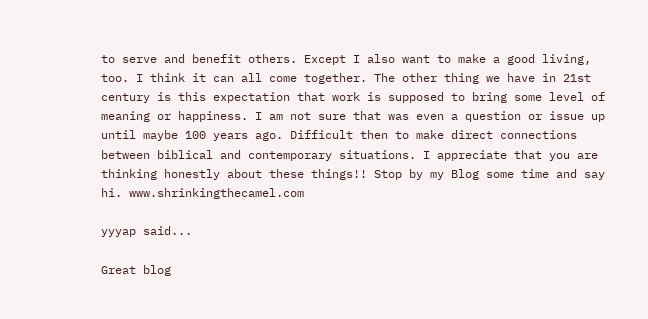to serve and benefit others. Except I also want to make a good living, too. I think it can all come together. The other thing we have in 21st century is this expectation that work is supposed to bring some level of meaning or happiness. I am not sure that was even a question or issue up until maybe 100 years ago. Difficult then to make direct connections between biblical and contemporary situations. I appreciate that you are thinking honestly about these things!! Stop by my Blog some time and say hi. www.shrinkingthecamel.com

yyyap said...

Great blog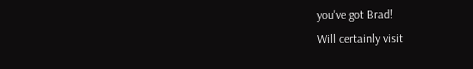you've got Brad!
Will certainly visit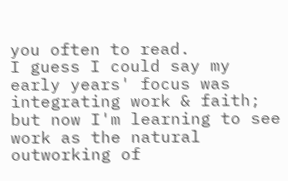you often to read.
I guess I could say my early years' focus was integrating work & faith; but now I'm learning to see work as the natural outworking of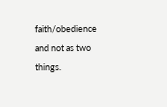faith/obedience and not as two things.